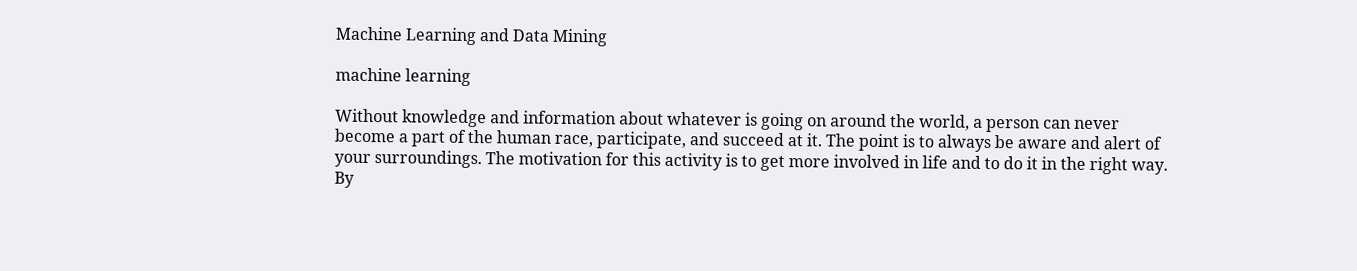Machine Learning and Data Mining

machine learning

Without knowledge and information about whatever is going on around the world, a person can never become a part of the human race, participate, and succeed at it. The point is to always be aware and alert of your surroundings. The motivation for this activity is to get more involved in life and to do it in the right way. By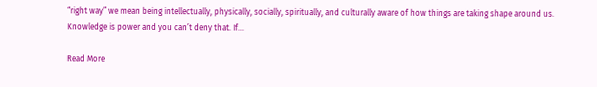“right way” we mean being intellectually, physically, socially, spiritually, and culturally aware of how things are taking shape around us. Knowledge is power and you can’t deny that. If…

Read More